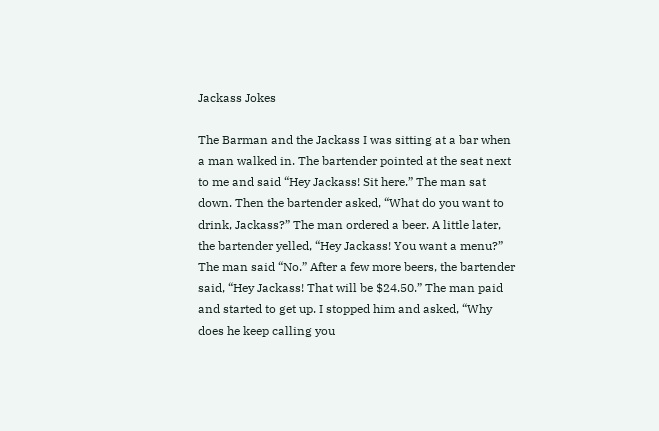Jackass Jokes

The Barman and the Jackass I was sitting at a bar when a man walked in. The bartender pointed at the seat next to me and said “Hey Jackass! Sit here.” The man sat down. Then the bartender asked, “What do you want to drink, Jackass?” The man ordered a beer. A little later, the bartender yelled, “Hey Jackass! You want a menu?” The man said “No.” After a few more beers, the bartender said, “Hey Jackass! That will be $24.50.” The man paid and started to get up. I stopped him and asked, “Why does he keep calling you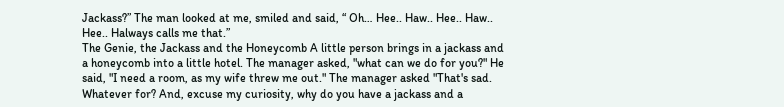Jackass?” The man looked at me, smiled and said, “ Oh… Hee.. Haw.. Hee.. Haw.. Hee.. Halways calls me that.”
The Genie, the Jackass and the Honeycomb A little person brings in a jackass and a honeycomb into a little hotel. The manager asked, "what can we do for you?" He said, "I need a room, as my wife threw me out." The manager asked "That's sad. Whatever for? And, excuse my curiosity, why do you have a jackass and a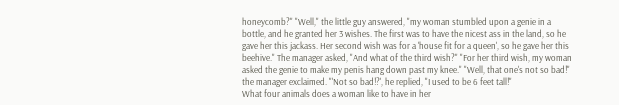honeycomb?" "Well," the little guy answered, "my woman stumbled upon a genie in a bottle, and he granted her 3 wishes. The first was to have the nicest ass in the land, so he gave her this jackass. Her second wish was for a 'house fit for a queen', so he gave her this beehive." The manager asked, "And what of the third wish?" "For her third wish, my woman asked the genie to make my penis hang down past my knee." "Well, that one's not so bad!" the manager exclaimed. "'Not so bad!?', he replied, "I used to be 6 feet tall!"
What four animals does a woman like to have in her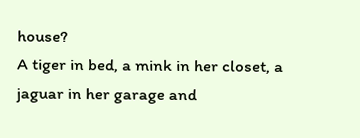house?
A tiger in bed, a mink in her closet, a jaguar in her garage and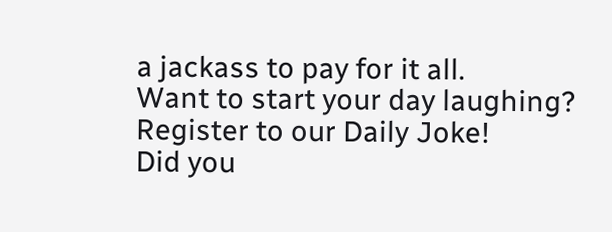a jackass to pay for it all.
Want to start your day laughing? Register to our Daily Joke!
Did you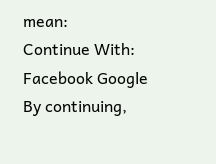mean:
Continue With: Facebook Google
By continuing,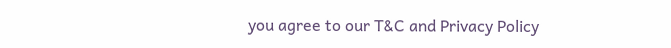you agree to our T&C and Privacy Policy